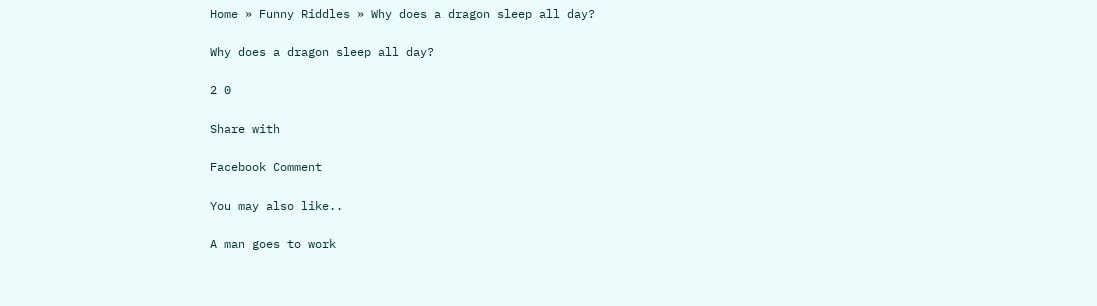Home » Funny Riddles » Why does a dragon sleep all day?

Why does a dragon sleep all day?

2 0

Share with

Facebook Comment

You may also like..

A man goes to work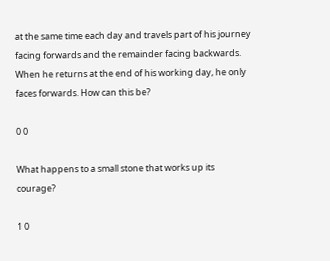at the same time each day and travels part of his journey facing forwards and the remainder facing backwards. When he returns at the end of his working day, he only faces forwards. How can this be?

0 0

What happens to a small stone that works up its courage?

1 0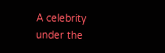A celebrity under the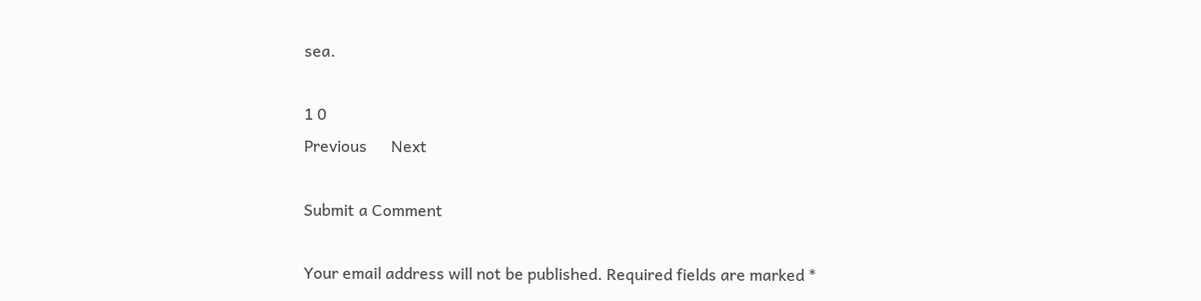sea.

1 0
Previous      Next

Submit a Comment

Your email address will not be published. Required fields are marked *